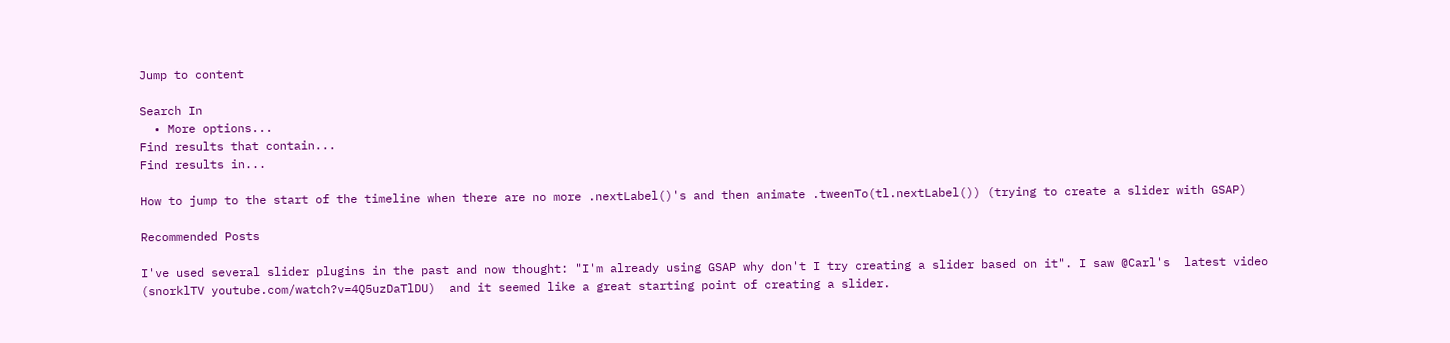Jump to content

Search In
  • More options...
Find results that contain...
Find results in...

How to jump to the start of the timeline when there are no more .nextLabel()'s and then animate .tweenTo(tl.nextLabel()) (trying to create a slider with GSAP)

Recommended Posts

I've used several slider plugins in the past and now thought: "I'm already using GSAP why don't I try creating a slider based on it". I saw @Carl's  latest video (snorklTV youtube.com/watch?v=4Q5uzDaTlDU)  and it seemed like a great starting point of creating a slider.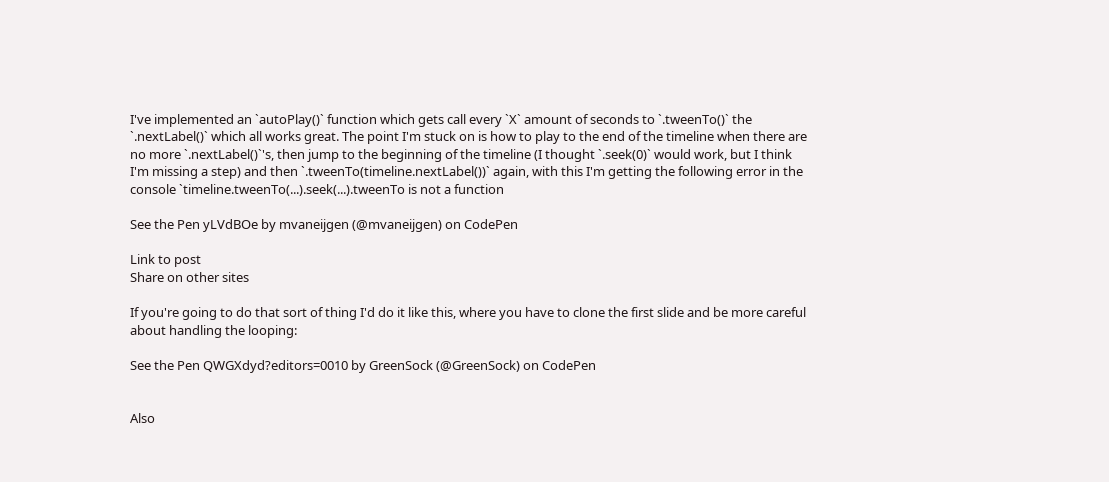I've implemented an `autoPlay()` function which gets call every `X` amount of seconds to `.tweenTo()` the `.nextLabel()` which all works great. The point I'm stuck on is how to play to the end of the timeline when there are no more `.nextLabel()`'s, then jump to the beginning of the timeline (I thought `.seek(0)` would work, but I think I'm missing a step) and then `.tweenTo(timeline.nextLabel())` again, with this I'm getting the following error in the console `timeline.tweenTo(...).seek(...).tweenTo is not a function

See the Pen yLVdBOe by mvaneijgen (@mvaneijgen) on CodePen

Link to post
Share on other sites

If you're going to do that sort of thing I'd do it like this, where you have to clone the first slide and be more careful about handling the looping:

See the Pen QWGXdyd?editors=0010 by GreenSock (@GreenSock) on CodePen


Also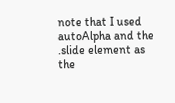note that I used autoAlpha and the .slide element as the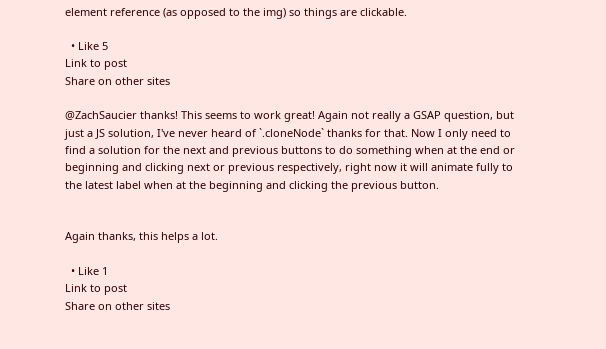element reference (as opposed to the img) so things are clickable.

  • Like 5
Link to post
Share on other sites

@ZachSaucier thanks! This seems to work great! Again not really a GSAP question, but just a JS solution, I've never heard of `.cloneNode` thanks for that. Now I only need to find a solution for the next and previous buttons to do something when at the end or beginning and clicking next or previous respectively, right now it will animate fully to the latest label when at the beginning and clicking the previous button.


Again thanks, this helps a lot.

  • Like 1
Link to post
Share on other sites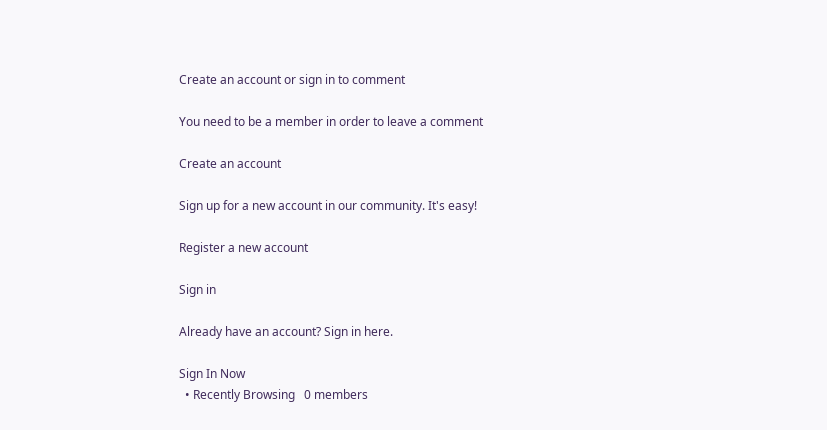Create an account or sign in to comment

You need to be a member in order to leave a comment

Create an account

Sign up for a new account in our community. It's easy!

Register a new account

Sign in

Already have an account? Sign in here.

Sign In Now
  • Recently Browsing   0 members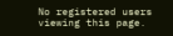No registered users viewing this page.